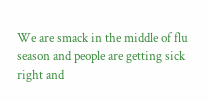We are smack in the middle of flu season and people are getting sick right and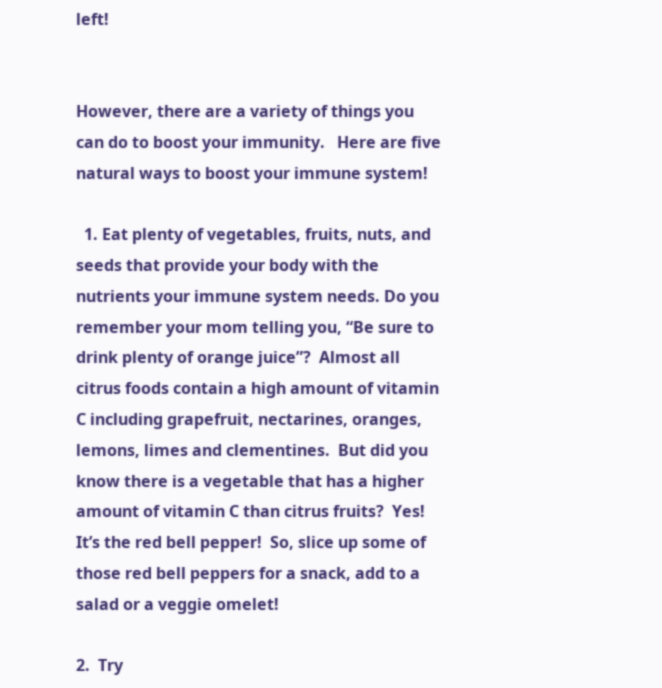left!


However, there are a variety of things you can do to boost your immunity.   Here are five natural ways to boost your immune system!

  1. Eat plenty of vegetables, fruits, nuts, and seeds that provide your body with the nutrients your immune system needs. Do you remember your mom telling you, “Be sure to drink plenty of orange juice”?  Almost all citrus foods contain a high amount of vitamin C including grapefruit, nectarines, oranges, lemons, limes and clementines.  But did you know there is a vegetable that has a higher amount of vitamin C than citrus fruits?  Yes!  It’s the red bell pepper!  So, slice up some of those red bell peppers for a snack, add to a salad or a veggie omelet!

2.  Try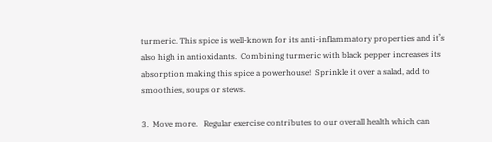turmeric. This spice is well-known for its anti-inflammatory properties and it’s also high in antioxidants.  Combining turmeric with black pepper increases its absorption making this spice a powerhouse!  Sprinkle it over a salad, add to smoothies, soups or stews.

3.  Move more.   Regular exercise contributes to our overall health which can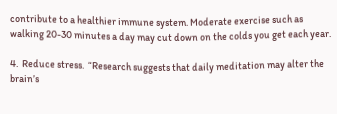contribute to a healthier immune system. Moderate exercise such as walking 20-30 minutes a day may cut down on the colds you get each year.

4.  Reduce stress.  “Research suggests that daily meditation may alter the brain’s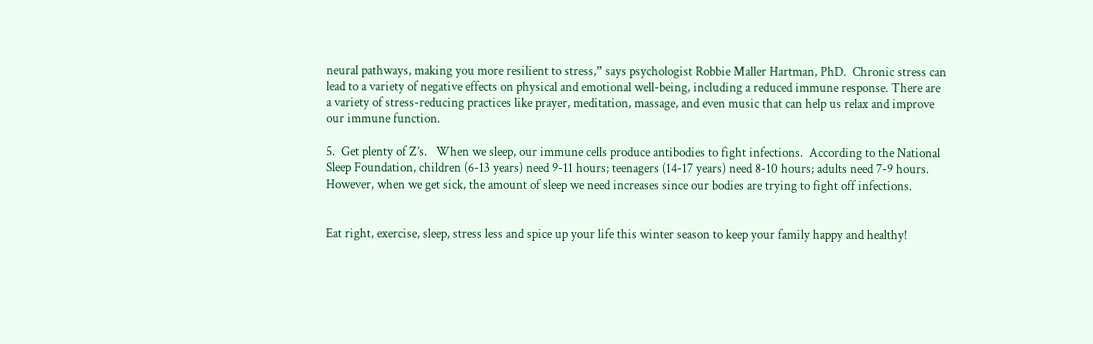neural pathways, making you more resilient to stress,” says psychologist Robbie Maller Hartman, PhD.  Chronic stress can lead to a variety of negative effects on physical and emotional well-being, including a reduced immune response. There are a variety of stress-reducing practices like prayer, meditation, massage, and even music that can help us relax and improve our immune function.

5.  Get plenty of Z’s.   When we sleep, our immune cells produce antibodies to fight infections.  According to the National Sleep Foundation, children (6-13 years) need 9-11 hours; teenagers (14-17 years) need 8-10 hours; adults need 7-9 hours.  However, when we get sick, the amount of sleep we need increases since our bodies are trying to fight off infections.


Eat right, exercise, sleep, stress less and spice up your life this winter season to keep your family happy and healthy!